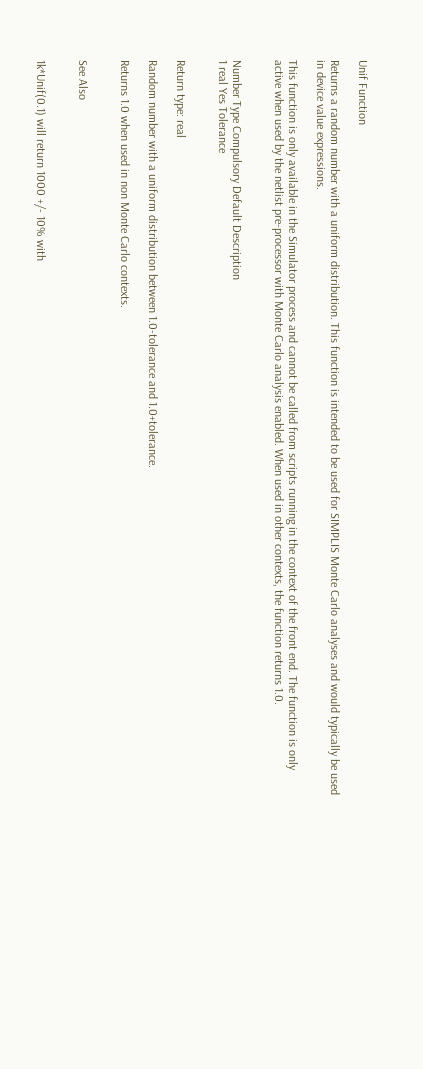Unif Function

Returns a random number with a uniform distribution. This function is intended to be used for SIMPLIS Monte Carlo analyses and would typically be used in device value expressions.

This function is only available in the Simulator process and cannot be called from scripts running in the context of the front end. The function is only active when used by the netlist pre-processor with Monte Carlo analysis enabled. When used in other contexts, the function returns 1.0.


Number Type Compulsory Default Description
1 real Yes Tolerance


Return type: real

Random number with a uniform distribution between 1.0-tolerance and 1.0+tolerance.

Returns 1.0 when used in non Monte Carlo contexts.


See Also


1k*Unif(0.1) will return 1000 +/- 10% with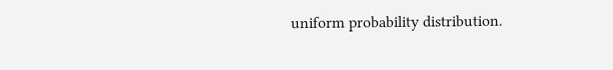uniform probability distribution.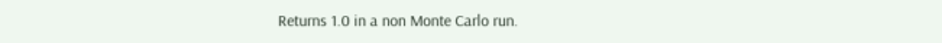Returns 1.0 in a non Monte Carlo run.